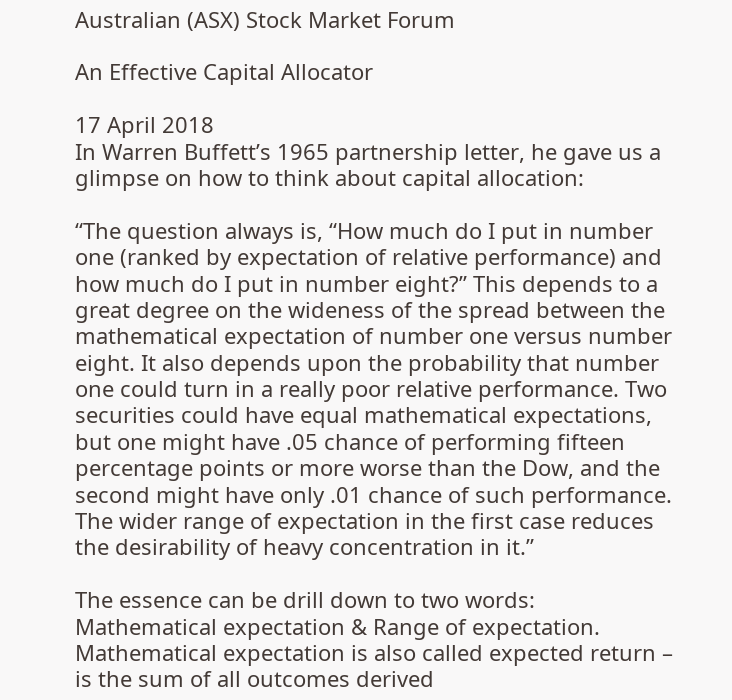Australian (ASX) Stock Market Forum

An Effective Capital Allocator

17 April 2018
In Warren Buffett’s 1965 partnership letter, he gave us a glimpse on how to think about capital allocation:

“The question always is, “How much do I put in number one (ranked by expectation of relative performance) and how much do I put in number eight?” This depends to a great degree on the wideness of the spread between the mathematical expectation of number one versus number eight. It also depends upon the probability that number one could turn in a really poor relative performance. Two securities could have equal mathematical expectations, but one might have .05 chance of performing fifteen percentage points or more worse than the Dow, and the second might have only .01 chance of such performance. The wider range of expectation in the first case reduces the desirability of heavy concentration in it.”

The essence can be drill down to two words: Mathematical expectation & Range of expectation. Mathematical expectation is also called expected return – is the sum of all outcomes derived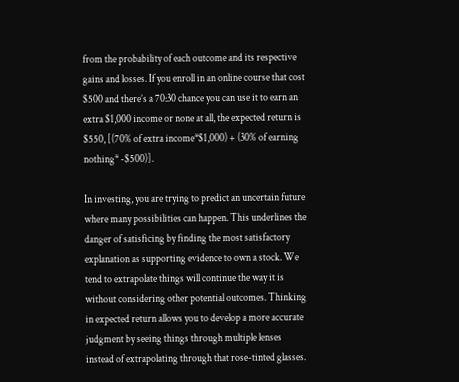from the probability of each outcome and its respective gains and losses. If you enroll in an online course that cost $500 and there’s a 70:30 chance you can use it to earn an extra $1,000 income or none at all, the expected return is $550, [(70% of extra income*$1,000) + (30% of earning nothing* -$500)].

In investing, you are trying to predict an uncertain future where many possibilities can happen. This underlines the danger of satisficing by finding the most satisfactory explanation as supporting evidence to own a stock. We tend to extrapolate things will continue the way it is without considering other potential outcomes. Thinking in expected return allows you to develop a more accurate judgment by seeing things through multiple lenses instead of extrapolating through that rose-tinted glasses.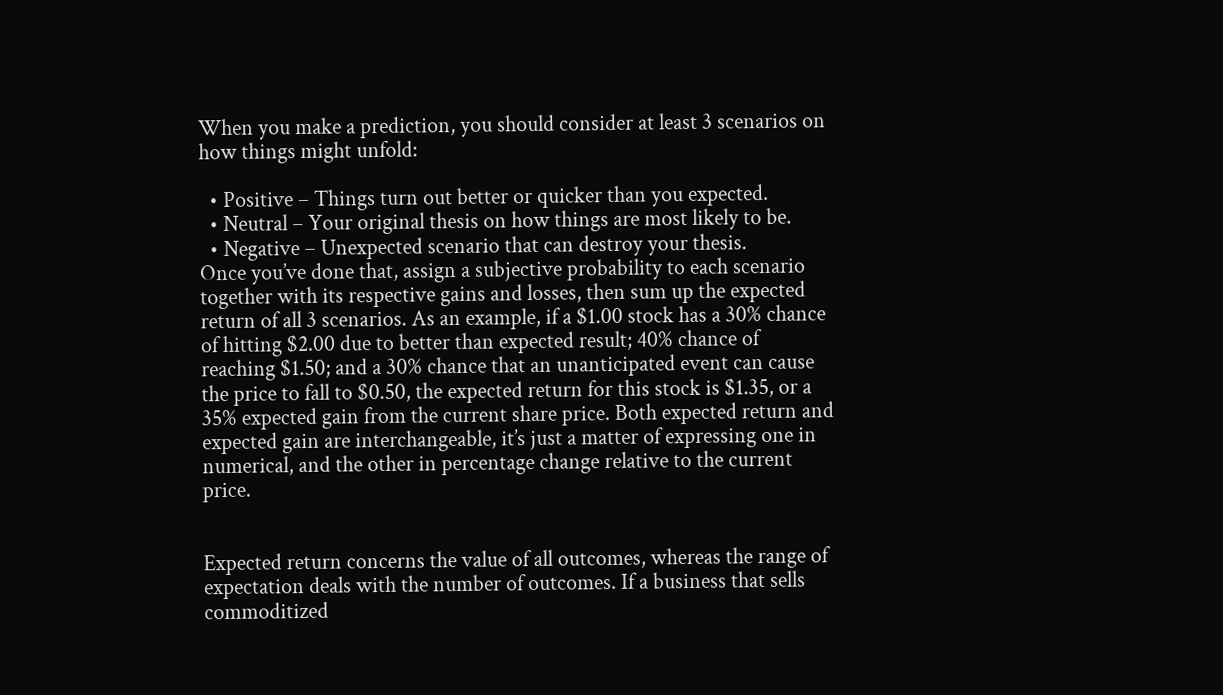When you make a prediction, you should consider at least 3 scenarios on how things might unfold:

  • Positive – Things turn out better or quicker than you expected.
  • Neutral – Your original thesis on how things are most likely to be.
  • Negative – Unexpected scenario that can destroy your thesis.
Once you’ve done that, assign a subjective probability to each scenario together with its respective gains and losses, then sum up the expected return of all 3 scenarios. As an example, if a $1.00 stock has a 30% chance of hitting $2.00 due to better than expected result; 40% chance of reaching $1.50; and a 30% chance that an unanticipated event can cause the price to fall to $0.50, the expected return for this stock is $1.35, or a 35% expected gain from the current share price. Both expected return and expected gain are interchangeable, it’s just a matter of expressing one in numerical, and the other in percentage change relative to the current price.


Expected return concerns the value of all outcomes, whereas the range of expectation deals with the number of outcomes. If a business that sells commoditized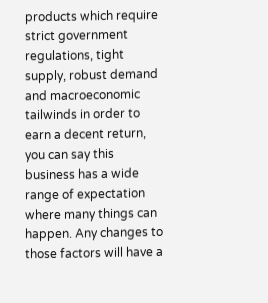products which require strict government regulations, tight supply, robust demand and macroeconomic tailwinds in order to earn a decent return, you can say this business has a wide range of expectation where many things can happen. Any changes to those factors will have a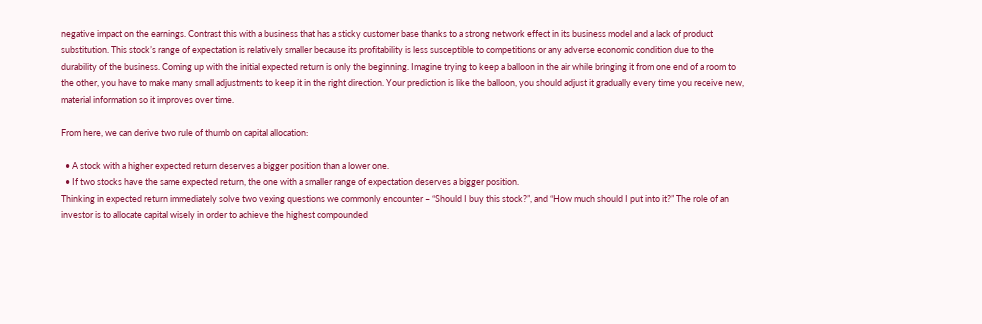negative impact on the earnings. Contrast this with a business that has a sticky customer base thanks to a strong network effect in its business model and a lack of product substitution. This stock’s range of expectation is relatively smaller because its profitability is less susceptible to competitions or any adverse economic condition due to the durability of the business. Coming up with the initial expected return is only the beginning. Imagine trying to keep a balloon in the air while bringing it from one end of a room to the other, you have to make many small adjustments to keep it in the right direction. Your prediction is like the balloon, you should adjust it gradually every time you receive new, material information so it improves over time.

From here, we can derive two rule of thumb on capital allocation:

  • A stock with a higher expected return deserves a bigger position than a lower one.
  • If two stocks have the same expected return, the one with a smaller range of expectation deserves a bigger position.
Thinking in expected return immediately solve two vexing questions we commonly encounter – “Should I buy this stock?”, and “How much should I put into it?” The role of an investor is to allocate capital wisely in order to achieve the highest compounded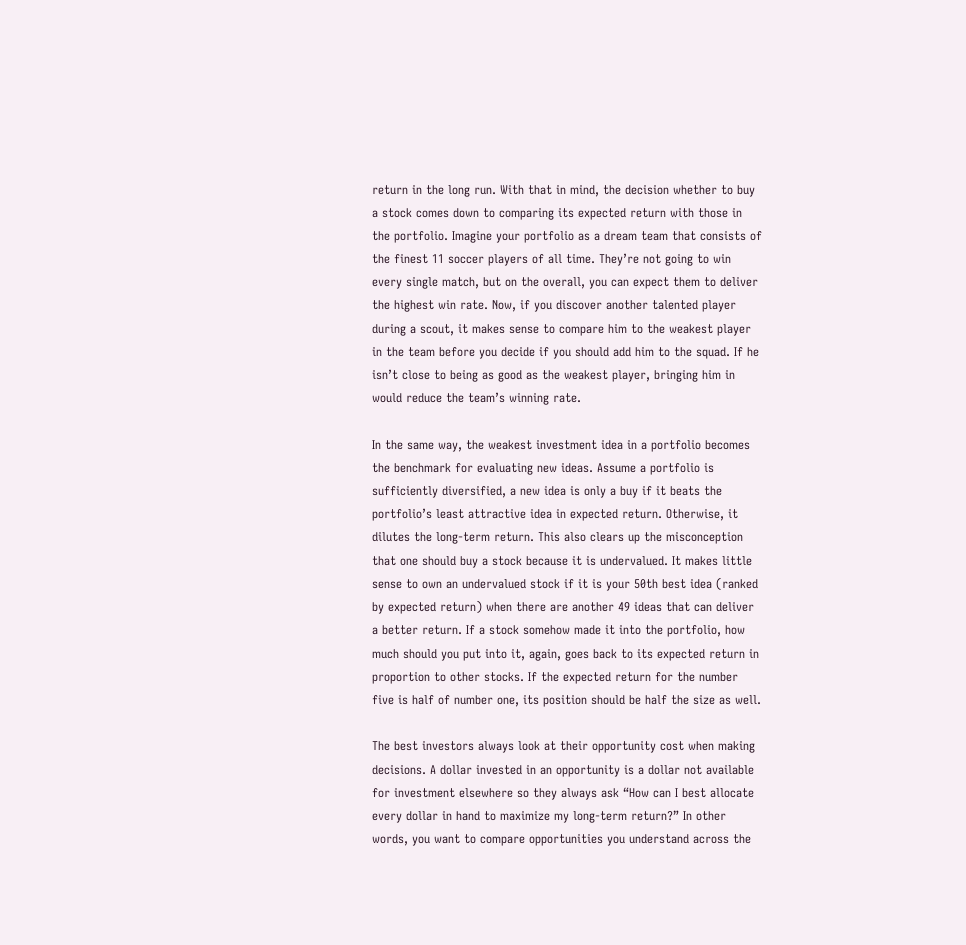return in the long run. With that in mind, the decision whether to buy a stock comes down to comparing its expected return with those in the portfolio. Imagine your portfolio as a dream team that consists of the finest 11 soccer players of all time. They’re not going to win every single match, but on the overall, you can expect them to deliver the highest win rate. Now, if you discover another talented player during a scout, it makes sense to compare him to the weakest player in the team before you decide if you should add him to the squad. If he isn’t close to being as good as the weakest player, bringing him in would reduce the team’s winning rate.

In the same way, the weakest investment idea in a portfolio becomes the benchmark for evaluating new ideas. Assume a portfolio is sufficiently diversified, a new idea is only a buy if it beats the portfolio’s least attractive idea in expected return. Otherwise, it dilutes the long-term return. This also clears up the misconception that one should buy a stock because it is undervalued. It makes little sense to own an undervalued stock if it is your 50th best idea (ranked by expected return) when there are another 49 ideas that can deliver a better return. If a stock somehow made it into the portfolio, how much should you put into it, again, goes back to its expected return in proportion to other stocks. If the expected return for the number five is half of number one, its position should be half the size as well.

The best investors always look at their opportunity cost when making decisions. A dollar invested in an opportunity is a dollar not available for investment elsewhere so they always ask “How can I best allocate every dollar in hand to maximize my long-term return?” In other words, you want to compare opportunities you understand across the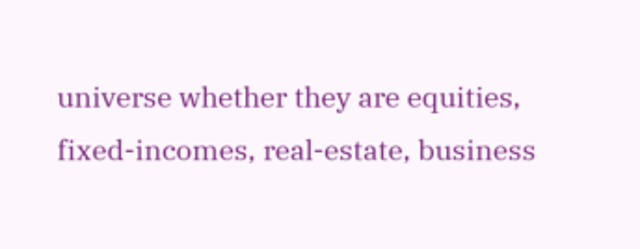universe whether they are equities, fixed-incomes, real-estate, business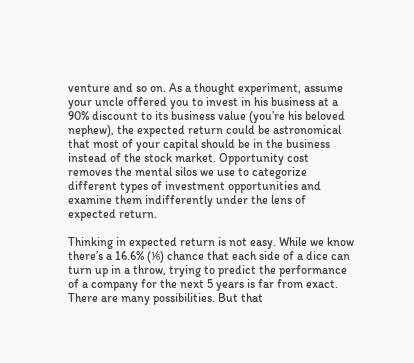venture and so on. As a thought experiment, assume your uncle offered you to invest in his business at a 90% discount to its business value (you’re his beloved nephew), the expected return could be astronomical that most of your capital should be in the business instead of the stock market. Opportunity cost removes the mental silos we use to categorize different types of investment opportunities and examine them indifferently under the lens of expected return.

Thinking in expected return is not easy. While we know there’s a 16.6% (⅙) chance that each side of a dice can turn up in a throw, trying to predict the performance of a company for the next 5 years is far from exact. There are many possibilities. But that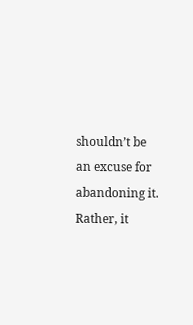shouldn’t be an excuse for abandoning it. Rather, it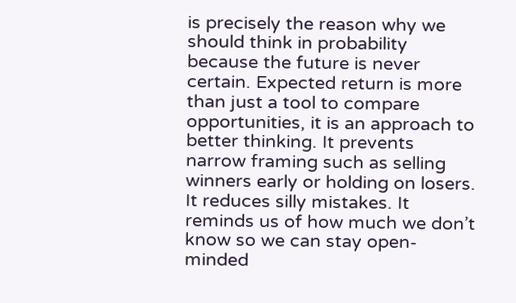is precisely the reason why we should think in probability because the future is never certain. Expected return is more than just a tool to compare opportunities, it is an approach to better thinking. It prevents narrow framing such as selling winners early or holding on losers. It reduces silly mistakes. It reminds us of how much we don’t know so we can stay open-minded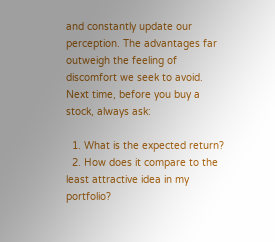and constantly update our perception. The advantages far outweigh the feeling of discomfort we seek to avoid. Next time, before you buy a stock, always ask:

  1. What is the expected return?
  2. How does it compare to the least attractive idea in my portfolio?